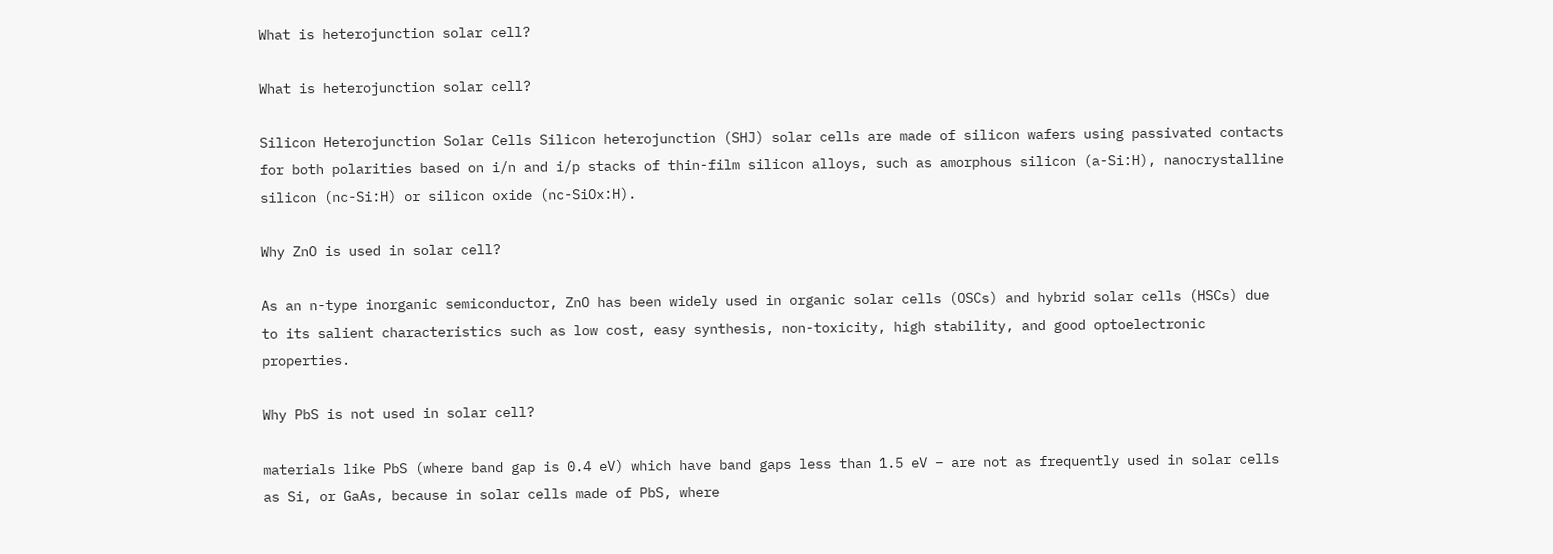What is heterojunction solar cell?

What is heterojunction solar cell?

Silicon Heterojunction Solar Cells Silicon heterojunction (SHJ) solar cells are made of silicon wafers using passivated contacts for both polarities based on i/n and i/p stacks of thin-film silicon alloys, such as amorphous silicon (a-Si:H), nanocrystalline silicon (nc-Si:H) or silicon oxide (nc-SiOx:H).

Why ZnO is used in solar cell?

As an n-type inorganic semiconductor, ZnO has been widely used in organic solar cells (OSCs) and hybrid solar cells (HSCs) due to its salient characteristics such as low cost, easy synthesis, non-toxicity, high stability, and good optoelectronic properties.

Why PbS is not used in solar cell?

materials like PbS (where band gap is 0.4 eV) which have band gaps less than 1.5 eV – are not as frequently used in solar cells as Si, or GaAs, because in solar cells made of PbS, where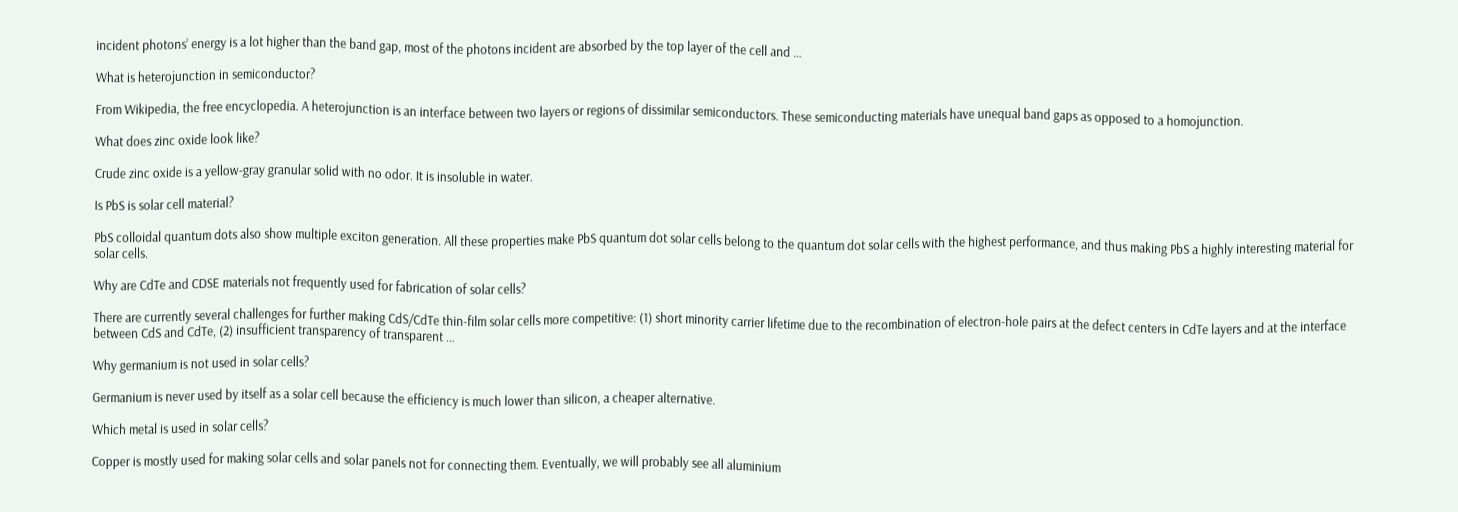incident photons’ energy is a lot higher than the band gap, most of the photons incident are absorbed by the top layer of the cell and …

What is heterojunction in semiconductor?

From Wikipedia, the free encyclopedia. A heterojunction is an interface between two layers or regions of dissimilar semiconductors. These semiconducting materials have unequal band gaps as opposed to a homojunction.

What does zinc oxide look like?

Crude zinc oxide is a yellow-gray granular solid with no odor. It is insoluble in water.

Is PbS is solar cell material?

PbS colloidal quantum dots also show multiple exciton generation. All these properties make PbS quantum dot solar cells belong to the quantum dot solar cells with the highest performance, and thus making PbS a highly interesting material for solar cells.

Why are CdTe and CDSE materials not frequently used for fabrication of solar cells?

There are currently several challenges for further making CdS/CdTe thin-film solar cells more competitive: (1) short minority carrier lifetime due to the recombination of electron-hole pairs at the defect centers in CdTe layers and at the interface between CdS and CdTe, (2) insufficient transparency of transparent …

Why germanium is not used in solar cells?

Germanium is never used by itself as a solar cell because the efficiency is much lower than silicon, a cheaper alternative.

Which metal is used in solar cells?

Copper is mostly used for making solar cells and solar panels not for connecting them. Eventually, we will probably see all aluminium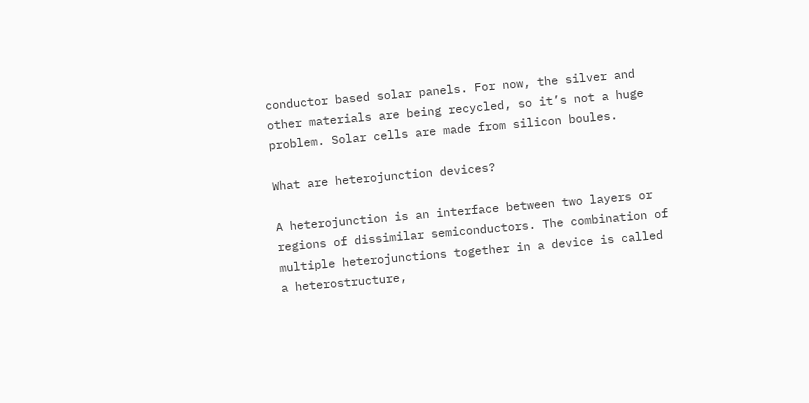conductor based solar panels. For now, the silver and other materials are being recycled, so it’s not a huge problem. Solar cells are made from silicon boules.

What are heterojunction devices?

A heterojunction is an interface between two layers or regions of dissimilar semiconductors. The combination of multiple heterojunctions together in a device is called a heterostructure,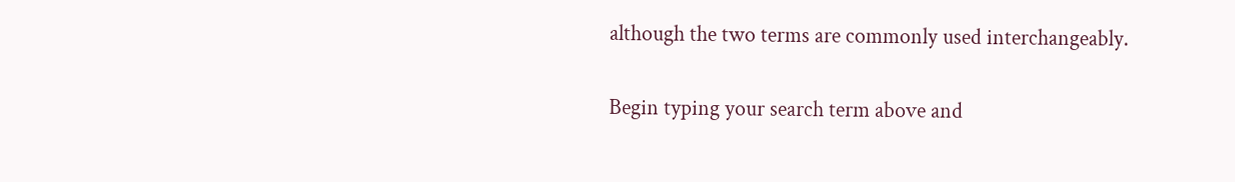although the two terms are commonly used interchangeably.

Begin typing your search term above and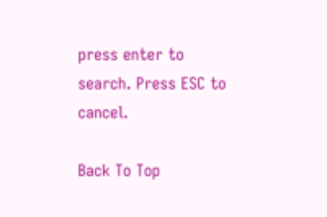press enter to search. Press ESC to cancel.

Back To Top